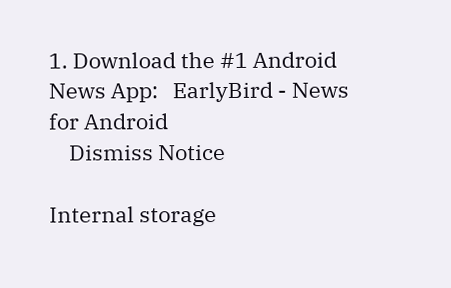1. Download the #1 Android News App:   EarlyBird - News for Android
    Dismiss Notice

Internal storage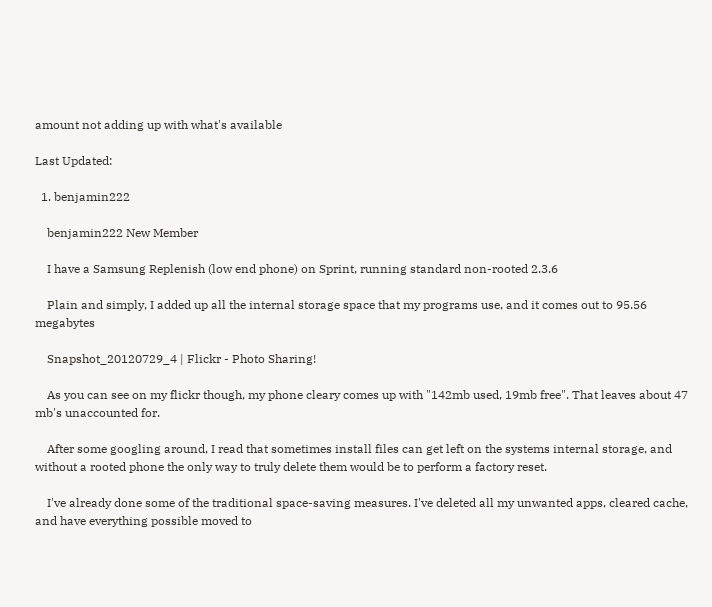amount not adding up with what's available

Last Updated:

  1. benjamin222

    benjamin222 New Member

    I have a Samsung Replenish (low end phone) on Sprint, running standard non-rooted 2.3.6

    Plain and simply, I added up all the internal storage space that my programs use, and it comes out to 95.56 megabytes

    Snapshot_20120729_4 | Flickr - Photo Sharing!

    As you can see on my flickr though, my phone cleary comes up with "142mb used, 19mb free". That leaves about 47 mb's unaccounted for.

    After some googling around, I read that sometimes install files can get left on the systems internal storage, and without a rooted phone the only way to truly delete them would be to perform a factory reset.

    I've already done some of the traditional space-saving measures. I've deleted all my unwanted apps, cleared cache, and have everything possible moved to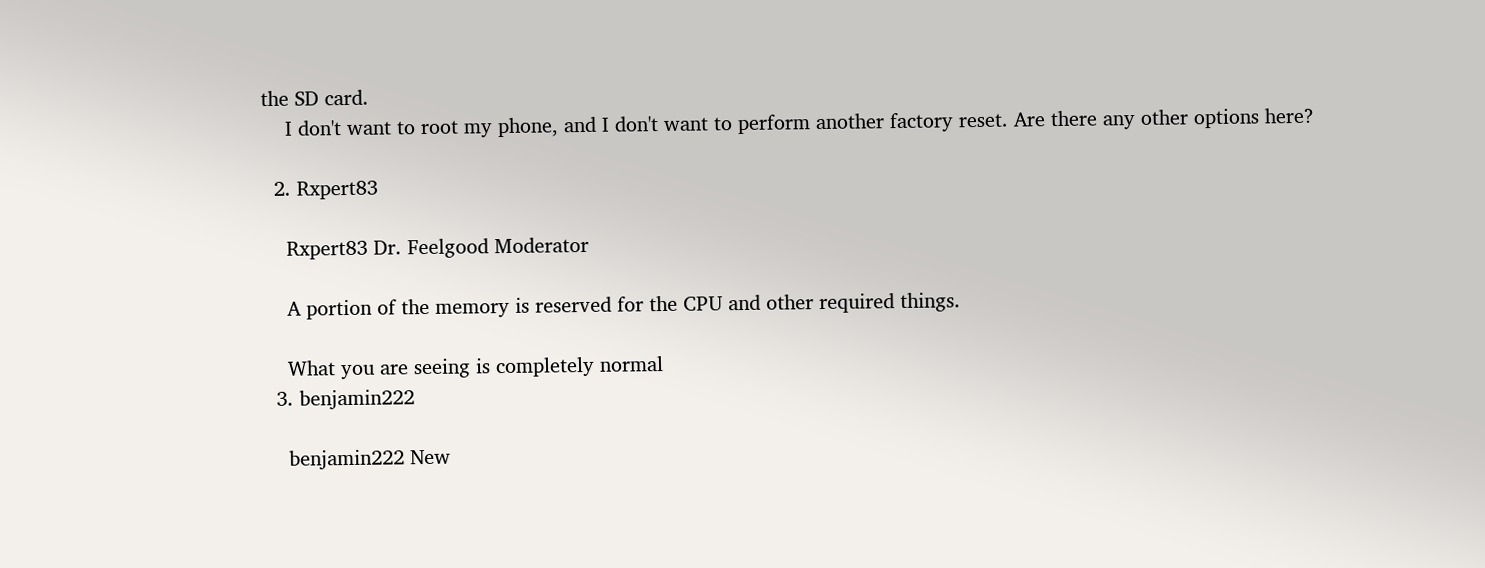the SD card.
    I don't want to root my phone, and I don't want to perform another factory reset. Are there any other options here?

  2. Rxpert83

    Rxpert83 Dr. Feelgood Moderator

    A portion of the memory is reserved for the CPU and other required things.

    What you are seeing is completely normal
  3. benjamin222

    benjamin222 New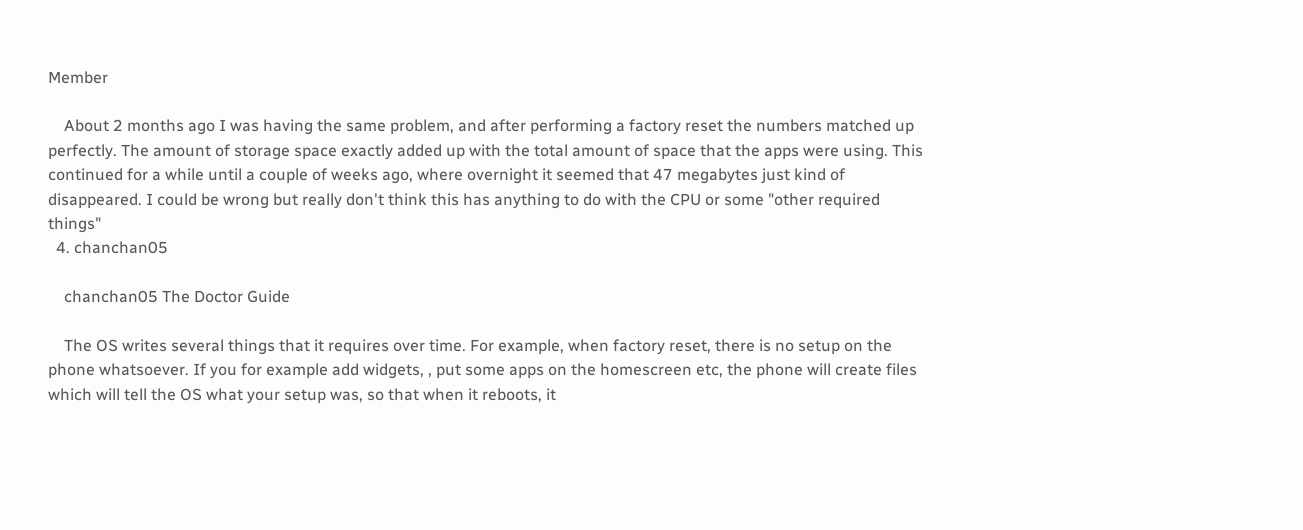Member

    About 2 months ago I was having the same problem, and after performing a factory reset the numbers matched up perfectly. The amount of storage space exactly added up with the total amount of space that the apps were using. This continued for a while until a couple of weeks ago, where overnight it seemed that 47 megabytes just kind of disappeared. I could be wrong but really don't think this has anything to do with the CPU or some "other required things"
  4. chanchan05

    chanchan05 The Doctor Guide

    The OS writes several things that it requires over time. For example, when factory reset, there is no setup on the phone whatsoever. If you for example add widgets, , put some apps on the homescreen etc, the phone will create files which will tell the OS what your setup was, so that when it reboots, it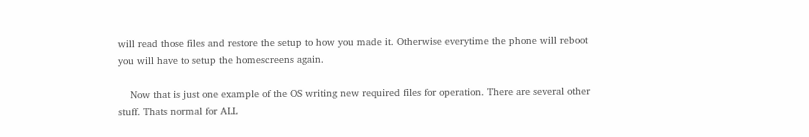will read those files and restore the setup to how you made it. Otherwise everytime the phone will reboot you will have to setup the homescreens again.

    Now that is just one example of the OS writing new required files for operation. There are several other stuff. Thats normal for ALL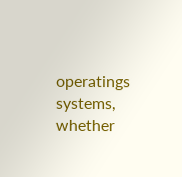operatings systems, whether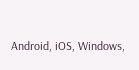Android, iOS, Windows,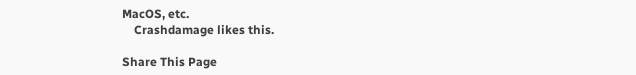MacOS, etc.
    Crashdamage likes this.

Share This Page